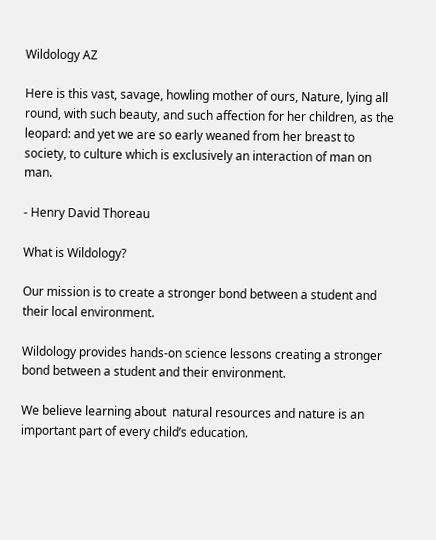Wildology AZ

Here is this vast, savage, howling mother of ours, Nature, lying all round, with such beauty, and such affection for her children, as the leopard: and yet we are so early weaned from her breast to society, to culture which is exclusively an interaction of man on man.

- Henry David Thoreau

What is Wildology?

Our mission is to create a stronger bond between a student and their local environment.

Wildology provides hands-on science lessons creating a stronger bond between a student and their environment.

We believe learning about  natural resources and nature is an important part of every child’s education.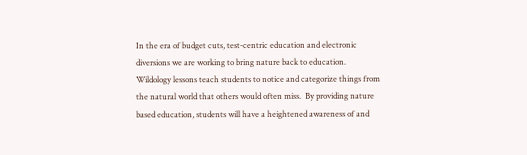In the era of budget cuts, test-centric education and electronic diversions we are working to bring nature back to education. Wildology lessons teach students to notice and categorize things from the natural world that others would often miss.  By providing nature based education, students will have a heightened awareness of and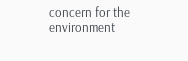concern for the environment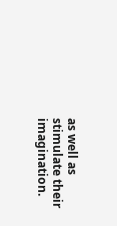as well as stimulate their imagination.